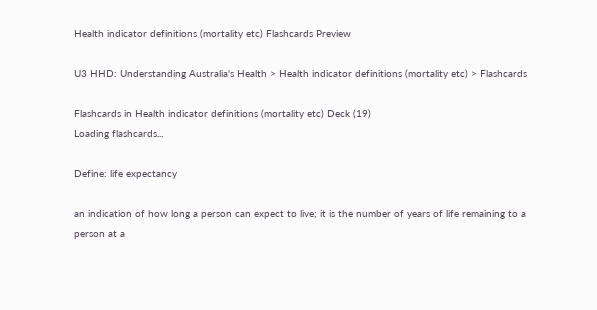Health indicator definitions (mortality etc) Flashcards Preview

U3 HHD: Understanding Australia's Health > Health indicator definitions (mortality etc) > Flashcards

Flashcards in Health indicator definitions (mortality etc) Deck (19)
Loading flashcards...

Define: life expectancy

an indication of how long a person can expect to live; it is the number of years of life remaining to a person at a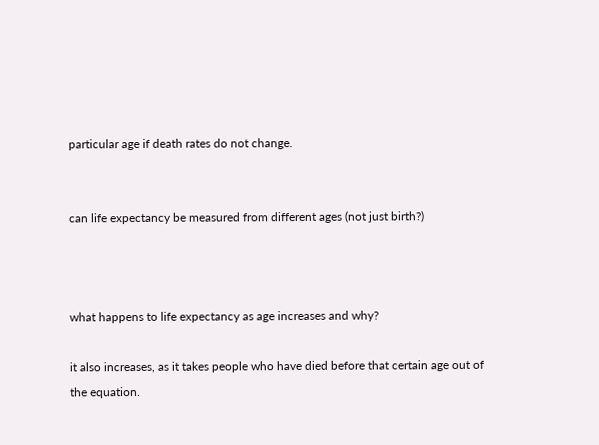particular age if death rates do not change.


can life expectancy be measured from different ages (not just birth?)



what happens to life expectancy as age increases and why?

it also increases, as it takes people who have died before that certain age out of the equation.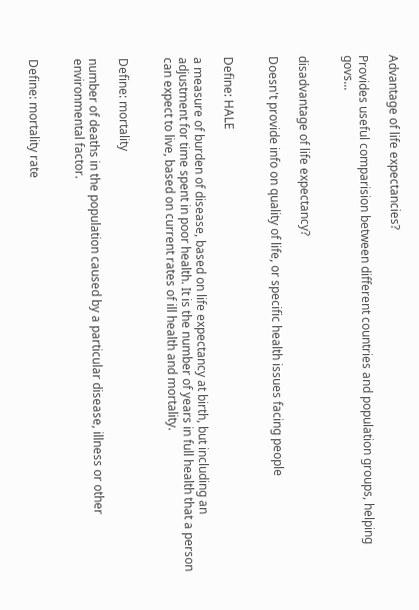Advantage of life expectancies?

Provides useful comparision between different countries and population groups, helping govs...


disadvantage of life expectancy?

Doesn't provide info on quality of life, or specific health issues facing people


Define: HALE

a measure of burden of disease, based on life expectancy at birth, but including an adjustment for time spent in poor health. It is the number of years in full health that a person can expect to live, based on current rates of ill health and mortality.


Define: mortality

number of deaths in the population caused by a particular disease, illness or other environmental factor.


Define: mortality rate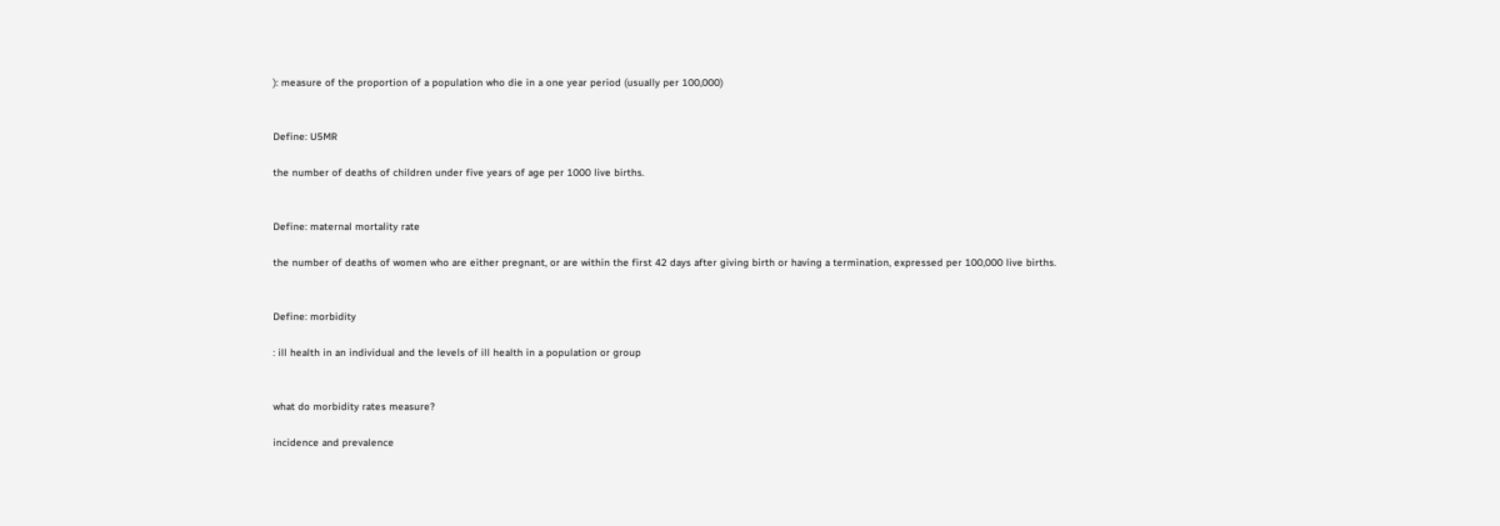): measure of the proportion of a population who die in a one year period (usually per 100,000)


Define: U5MR

the number of deaths of children under five years of age per 1000 live births.


Define: maternal mortality rate

the number of deaths of women who are either pregnant, or are within the first 42 days after giving birth or having a termination, expressed per 100,000 live births.


Define: morbidity

: ill health in an individual and the levels of ill health in a population or group


what do morbidity rates measure?

incidence and prevalence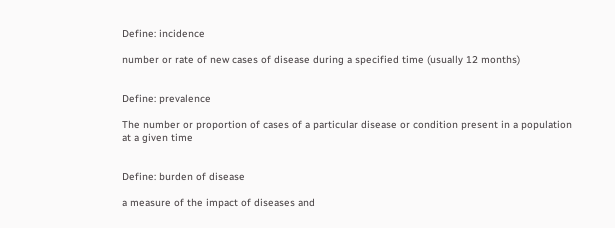Define: incidence

number or rate of new cases of disease during a specified time (usually 12 months)


Define: prevalence

The number or proportion of cases of a particular disease or condition present in a population at a given time


Define: burden of disease

a measure of the impact of diseases and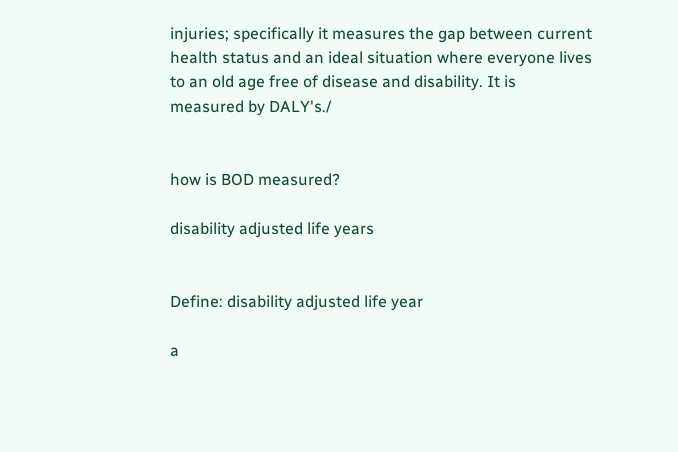injuries; specifically it measures the gap between current health status and an ideal situation where everyone lives to an old age free of disease and disability. It is measured by DALY's./


how is BOD measured?

disability adjusted life years


Define: disability adjusted life year

a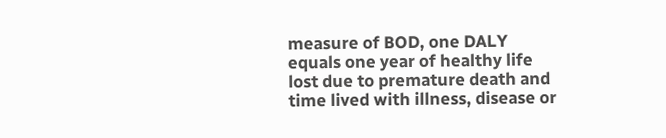measure of BOD, one DALY equals one year of healthy life lost due to premature death and time lived with illness, disease or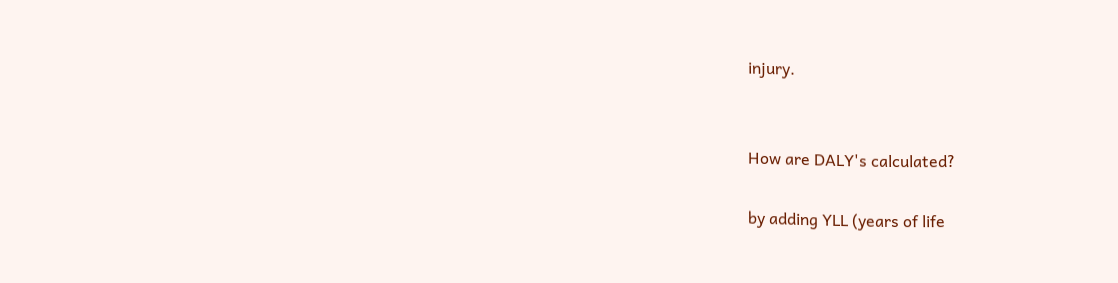injury.


How are DALY's calculated?

by adding YLL (years of life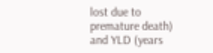lost due to premature death) and YLD (years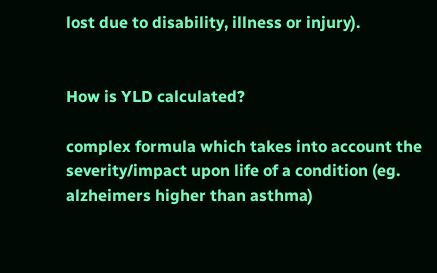lost due to disability, illness or injury).


How is YLD calculated?

complex formula which takes into account the severity/impact upon life of a condition (eg. alzheimers higher than asthma)